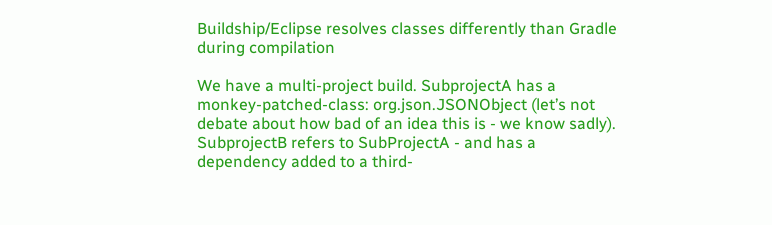Buildship/Eclipse resolves classes differently than Gradle during compilation

We have a multi-project build. SubprojectA has a monkey-patched-class: org.json.JSONObject (let’s not debate about how bad of an idea this is - we know sadly). SubprojectB refers to SubProjectA - and has a dependency added to a third-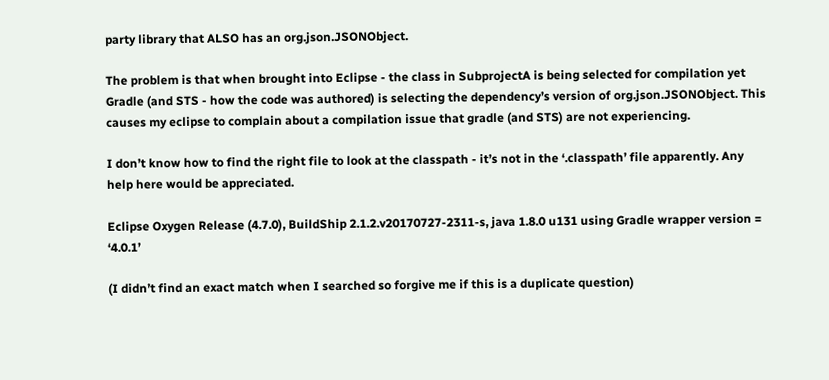party library that ALSO has an org.json.JSONObject.

The problem is that when brought into Eclipse - the class in SubprojectA is being selected for compilation yet Gradle (and STS - how the code was authored) is selecting the dependency’s version of org.json.JSONObject. This causes my eclipse to complain about a compilation issue that gradle (and STS) are not experiencing.

I don’t know how to find the right file to look at the classpath - it’s not in the ‘.classpath’ file apparently. Any help here would be appreciated.

Eclipse Oxygen Release (4.7.0), BuildShip 2.1.2.v20170727-2311-s, java 1.8.0 u131 using Gradle wrapper version = ‘4.0.1’

(I didn’t find an exact match when I searched so forgive me if this is a duplicate question)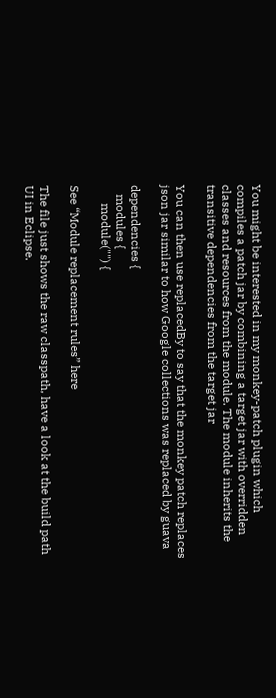You might be interested in my monkey-patch plugin which compiles a patch jar by combining a target jar with overridden classes and resources from the module. The module inherits the transitive dependencies from the target jar

You can then use replacedBy to say that the monkey patch replaces json jar similar to how Google collections was replaced by guava

dependencies {
   modules {
      module("") {

See “Module replacement rules” here

The file just shows the raw classpath, have a look at the build path UI in Eclipse.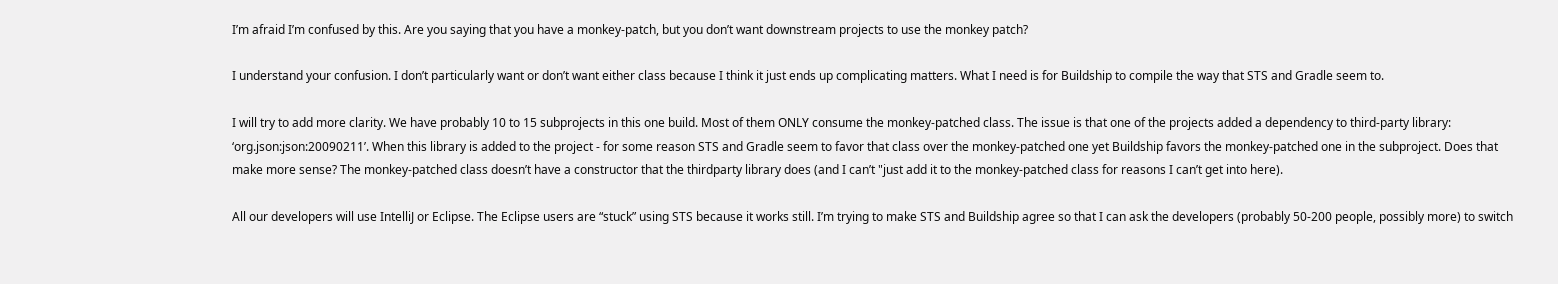I’m afraid I’m confused by this. Are you saying that you have a monkey-patch, but you don’t want downstream projects to use the monkey patch?

I understand your confusion. I don’t particularly want or don’t want either class because I think it just ends up complicating matters. What I need is for Buildship to compile the way that STS and Gradle seem to.

I will try to add more clarity. We have probably 10 to 15 subprojects in this one build. Most of them ONLY consume the monkey-patched class. The issue is that one of the projects added a dependency to third-party library: ‘org.json:json:20090211’. When this library is added to the project - for some reason STS and Gradle seem to favor that class over the monkey-patched one yet Buildship favors the monkey-patched one in the subproject. Does that make more sense? The monkey-patched class doesn’t have a constructor that the thirdparty library does (and I can’t "just add it to the monkey-patched class for reasons I can’t get into here).

All our developers will use IntelliJ or Eclipse. The Eclipse users are “stuck” using STS because it works still. I’m trying to make STS and Buildship agree so that I can ask the developers (probably 50-200 people, possibly more) to switch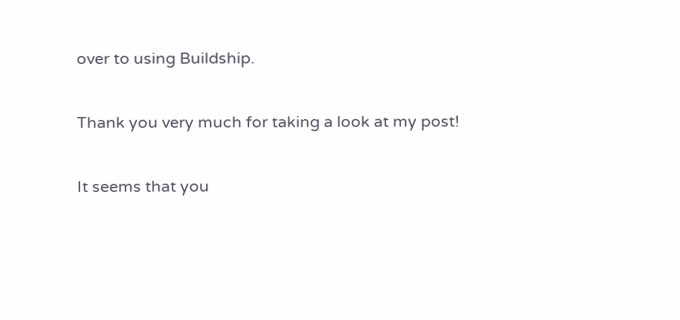over to using Buildship.

Thank you very much for taking a look at my post!

It seems that you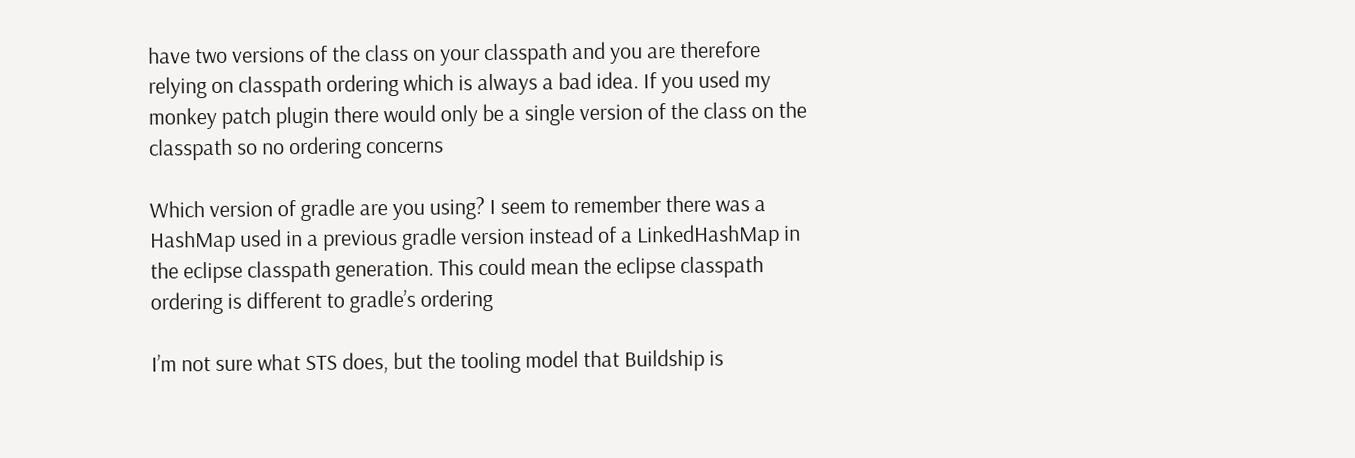have two versions of the class on your classpath and you are therefore relying on classpath ordering which is always a bad idea. If you used my monkey patch plugin there would only be a single version of the class on the classpath so no ordering concerns

Which version of gradle are you using? I seem to remember there was a HashMap used in a previous gradle version instead of a LinkedHashMap in the eclipse classpath generation. This could mean the eclipse classpath ordering is different to gradle’s ordering

I’m not sure what STS does, but the tooling model that Buildship is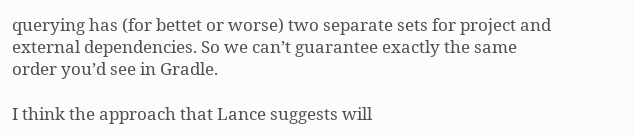querying has (for bettet or worse) two separate sets for project and external dependencies. So we can’t guarantee exactly the same order you’d see in Gradle.

I think the approach that Lance suggests will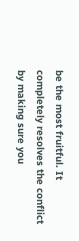be the most fruitful. It completely resolves the conflict by making sure you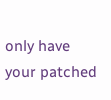only have your patched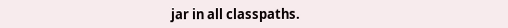jar in all classpaths.